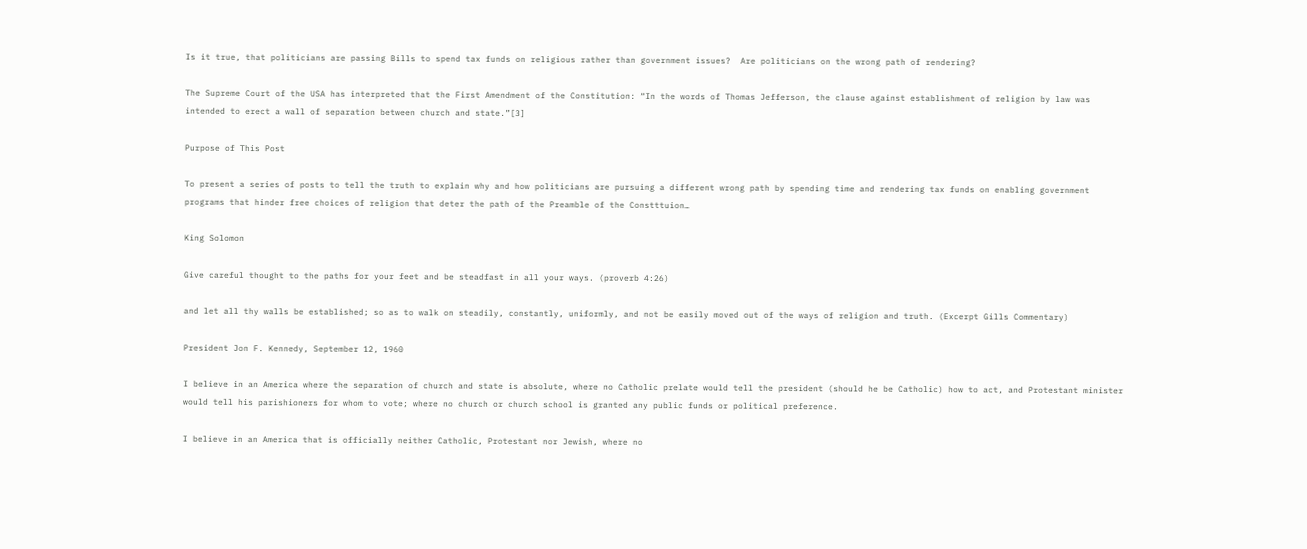Is it true, that politicians are passing Bills to spend tax funds on religious rather than government issues?  Are politicians on the wrong path of rendering?

The Supreme Court of the USA has interpreted that the First Amendment of the Constitution: “In the words of Thomas Jefferson, the clause against establishment of religion by law was intended to erect a wall of separation between church and state.”[3]

Purpose of This Post

To present a series of posts to tell the truth to explain why and how politicians are pursuing a different wrong path by spending time and rendering tax funds on enabling government programs that hinder free choices of religion that deter the path of the Preamble of the Constttuion…

King Solomon

Give careful thought to the paths for your feet and be steadfast in all your ways. (proverb 4:26)

and let all thy walls be established; so as to walk on steadily, constantly, uniformly, and not be easily moved out of the ways of religion and truth. (Excerpt Gills Commentary)

President Jon F. Kennedy, September 12, 1960

I believe in an America where the separation of church and state is absolute, where no Catholic prelate would tell the president (should he be Catholic) how to act, and Protestant minister would tell his parishioners for whom to vote; where no church or church school is granted any public funds or political preference.

I believe in an America that is officially neither Catholic, Protestant nor Jewish, where no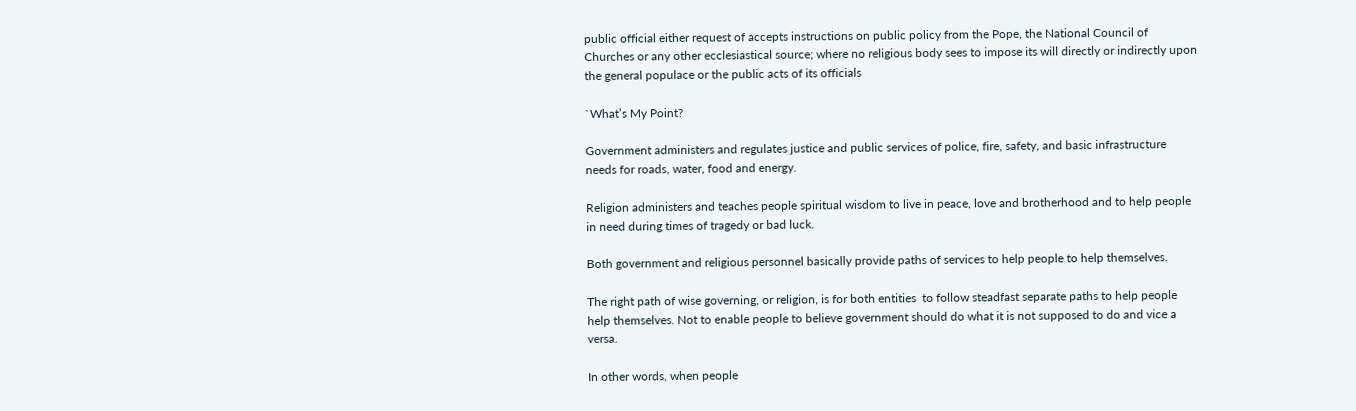public official either request of accepts instructions on public policy from the Pope, the National Council of Churches or any other ecclesiastical source; where no religious body sees to impose its will directly or indirectly upon the general populace or the public acts of its officials

`What’s My Point?

Government administers and regulates justice and public services of police, fire, safety, and basic infrastructure needs for roads, water, food and energy.

Religion administers and teaches people spiritual wisdom to live in peace, love and brotherhood and to help people in need during times of tragedy or bad luck.

Both government and religious personnel basically provide paths of services to help people to help themselves.

The right path of wise governing, or religion, is for both entities  to follow steadfast separate paths to help people help themselves. Not to enable people to believe government should do what it is not supposed to do and vice a versa.

In other words, when people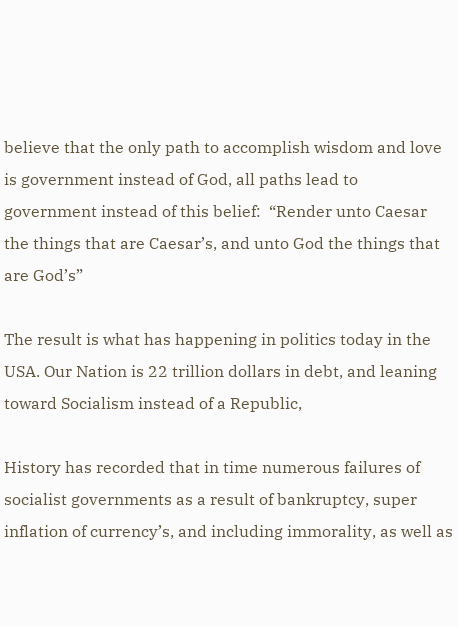believe that the only path to accomplish wisdom and love is government instead of God, all paths lead to government instead of this belief:  “Render unto Caesar the things that are Caesar’s, and unto God the things that are God’s”

The result is what has happening in politics today in the USA. Our Nation is 22 trillion dollars in debt, and leaning toward Socialism instead of a Republic,

History has recorded that in time numerous failures of socialist governments as a result of bankruptcy, super inflation of currency’s, and including immorality, as well as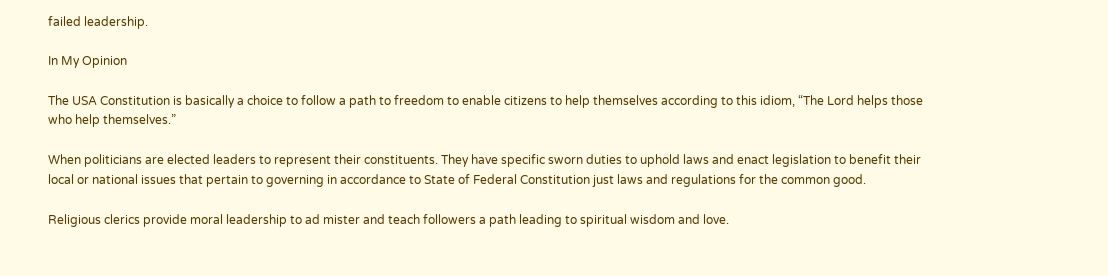failed leadership.

In My Opinion

The USA Constitution is basically a choice to follow a path to freedom to enable citizens to help themselves according to this idiom, “The Lord helps those who help themselves.”

When politicians are elected leaders to represent their constituents. They have specific sworn duties to uphold laws and enact legislation to benefit their local or national issues that pertain to governing in accordance to State of Federal Constitution just laws and regulations for the common good.

Religious clerics provide moral leadership to ad mister and teach followers a path leading to spiritual wisdom and love.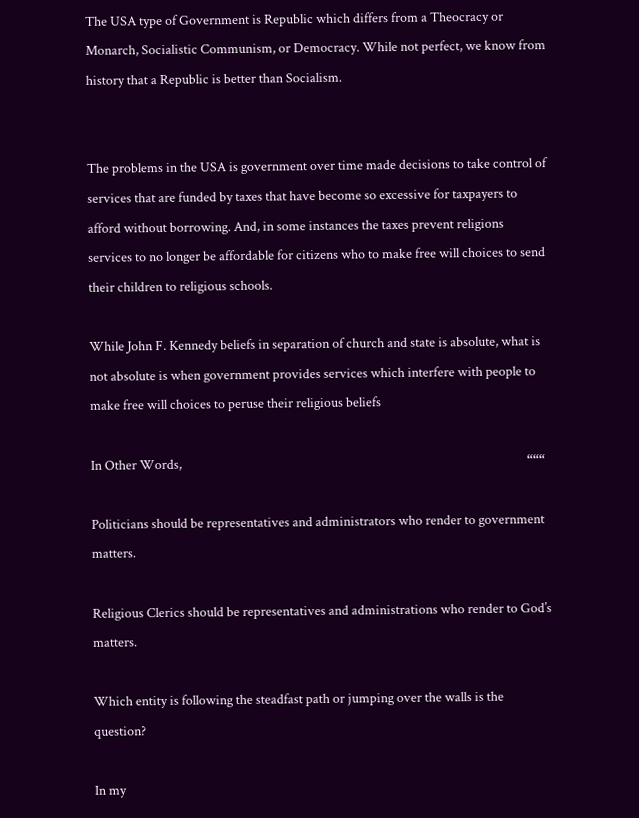The USA type of Government is Republic which differs from a Theocracy or Monarch, Socialistic Communism, or Democracy. While not perfect, we know from history that a Republic is better than Socialism.


The problems in the USA is government over time made decisions to take control of services that are funded by taxes that have become so excessive for taxpayers to afford without borrowing. And, in some instances the taxes prevent religions services to no longer be affordable for citizens who to make free will choices to send their children to religious schools.

While John F. Kennedy beliefs in separation of church and state is absolute, what is not absolute is when government provides services which interfere with people to make free will choices to peruse their religious beliefs

In Other Words,                                                                                                                   “““

Politicians should be representatives and administrators who render to government matters.

Religious Clerics should be representatives and administrations who render to God’s matters.

Which entity is following the steadfast path or jumping over the walls is the question?

In my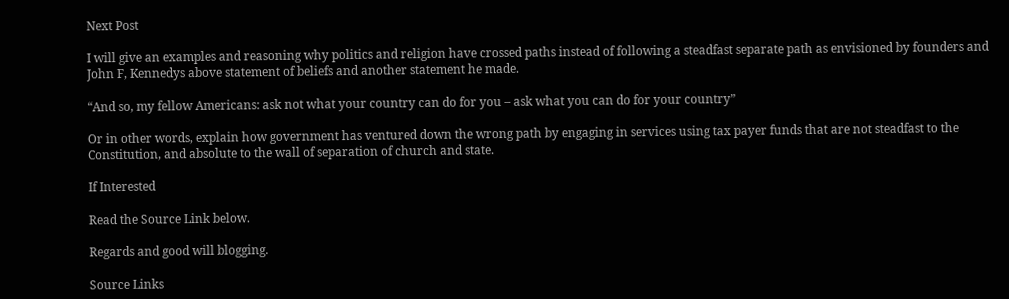Next Post

I will give an examples and reasoning why politics and religion have crossed paths instead of following a steadfast separate path as envisioned by founders and John F, Kennedys above statement of beliefs and another statement he made.

“And so, my fellow Americans: ask not what your country can do for you – ask what you can do for your country”

Or in other words, explain how government has ventured down the wrong path by engaging in services using tax payer funds that are not steadfast to the Constitution, and absolute to the wall of separation of church and state.

If Interested

Read the Source Link below.

Regards and good will blogging.

Source Links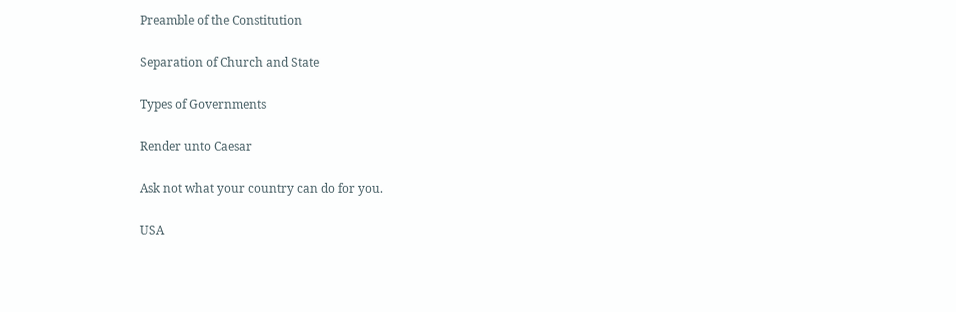Preamble of the Constitution

Separation of Church and State

Types of Governments

Render unto Caesar

Ask not what your country can do for you.

USA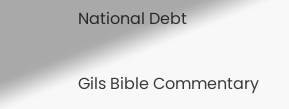National Debt

Gils Bible Commentary